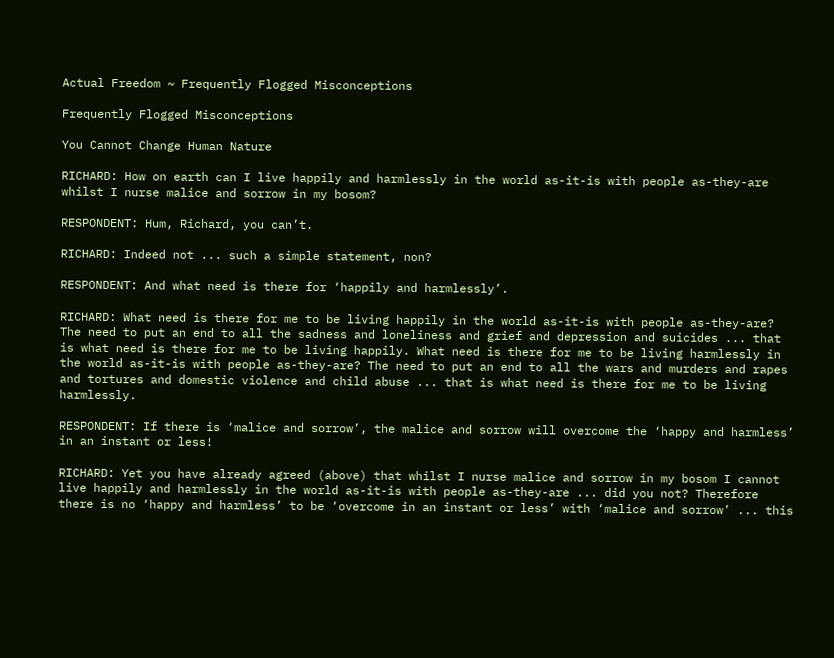Actual Freedom ~ Frequently Flogged Misconceptions

Frequently Flogged Misconceptions

You Cannot Change Human Nature

RICHARD: How on earth can I live happily and harmlessly in the world as-it-is with people as-they-are whilst I nurse malice and sorrow in my bosom?

RESPONDENT: Hum, Richard, you can’t.

RICHARD: Indeed not ... such a simple statement, non?

RESPONDENT: And what need is there for ‘happily and harmlessly’.

RICHARD: What need is there for me to be living happily in the world as-it-is with people as-they-are? The need to put an end to all the sadness and loneliness and grief and depression and suicides ... that is what need is there for me to be living happily. What need is there for me to be living harmlessly in the world as-it-is with people as-they-are? The need to put an end to all the wars and murders and rapes and tortures and domestic violence and child abuse ... that is what need is there for me to be living harmlessly.

RESPONDENT: If there is ‘malice and sorrow’, the malice and sorrow will overcome the ‘happy and harmless’ in an instant or less!

RICHARD: Yet you have already agreed (above) that whilst I nurse malice and sorrow in my bosom I cannot live happily and harmlessly in the world as-it-is with people as-they-are ... did you not? Therefore there is no ‘happy and harmless’ to be ‘overcome in an instant or less’ with ‘malice and sorrow’ ... this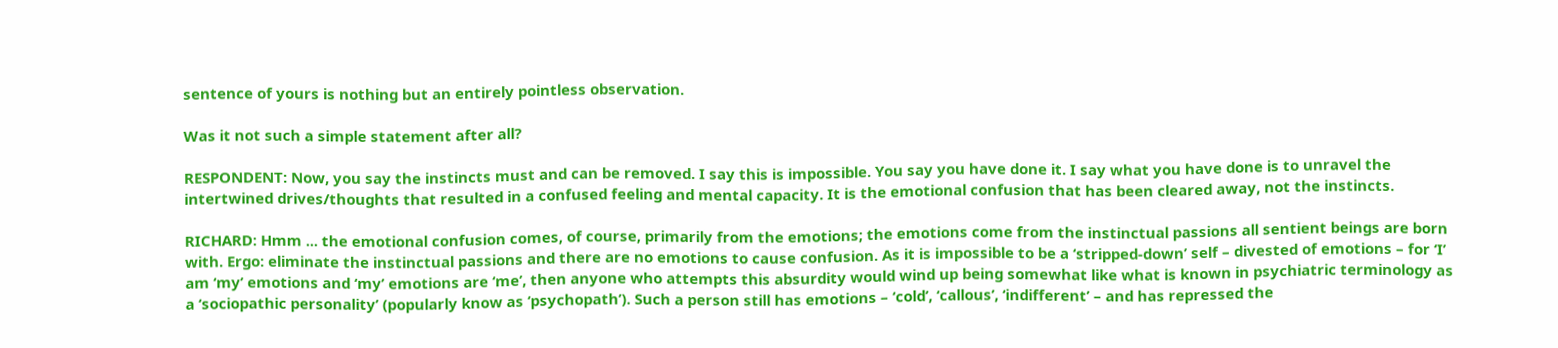sentence of yours is nothing but an entirely pointless observation.

Was it not such a simple statement after all?

RESPONDENT: Now, you say the instincts must and can be removed. I say this is impossible. You say you have done it. I say what you have done is to unravel the intertwined drives/thoughts that resulted in a confused feeling and mental capacity. It is the emotional confusion that has been cleared away, not the instincts.

RICHARD: Hmm ... the emotional confusion comes, of course, primarily from the emotions; the emotions come from the instinctual passions all sentient beings are born with. Ergo: eliminate the instinctual passions and there are no emotions to cause confusion. As it is impossible to be a ‘stripped-down’ self – divested of emotions – for ‘I’ am ‘my’ emotions and ‘my’ emotions are ‘me’, then anyone who attempts this absurdity would wind up being somewhat like what is known in psychiatric terminology as a ‘sociopathic personality’ (popularly know as ‘psychopath’). Such a person still has emotions – ‘cold’, ‘callous’, ‘indifferent’ – and has repressed the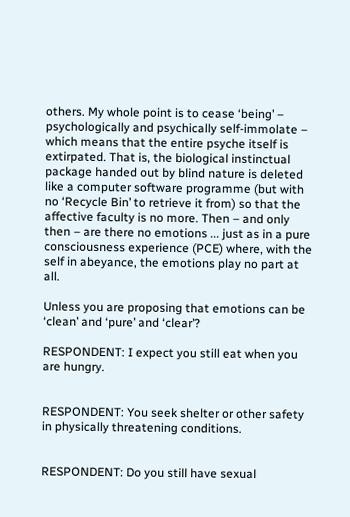others. My whole point is to cease ‘being’ – psychologically and psychically self-immolate – which means that the entire psyche itself is extirpated. That is, the biological instinctual package handed out by blind nature is deleted like a computer software programme (but with no ‘Recycle Bin’ to retrieve it from) so that the affective faculty is no more. Then – and only then – are there no emotions ... just as in a pure consciousness experience (PCE) where, with the self in abeyance, the emotions play no part at all.

Unless you are proposing that emotions can be ‘clean’ and ‘pure’ and ‘clear’?

RESPONDENT: I expect you still eat when you are hungry.


RESPONDENT: You seek shelter or other safety in physically threatening conditions.


RESPONDENT: Do you still have sexual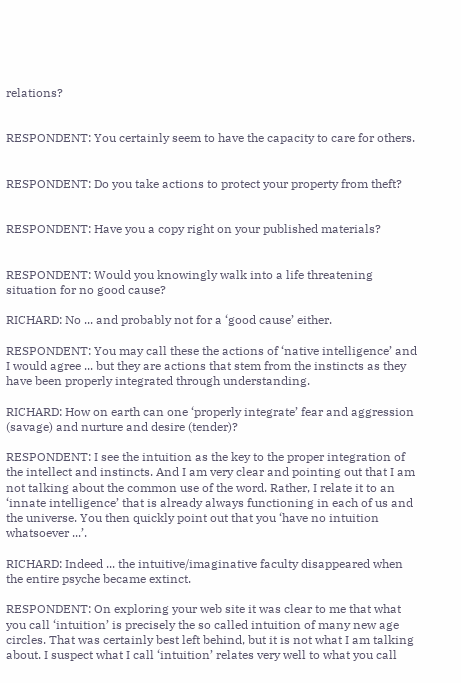relations?


RESPONDENT: You certainly seem to have the capacity to care for others.


RESPONDENT: Do you take actions to protect your property from theft?


RESPONDENT: Have you a copy right on your published materials?


RESPONDENT: Would you knowingly walk into a life threatening situation for no good cause?

RICHARD: No ... and probably not for a ‘good cause’ either.

RESPONDENT: You may call these the actions of ‘native intelligence’ and I would agree ... but they are actions that stem from the instincts as they have been properly integrated through understanding.

RICHARD: How on earth can one ‘properly integrate’ fear and aggression (savage) and nurture and desire (tender)?

RESPONDENT: I see the intuition as the key to the proper integration of the intellect and instincts. And I am very clear and pointing out that I am not talking about the common use of the word. Rather, I relate it to an ‘innate intelligence’ that is already always functioning in each of us and the universe. You then quickly point out that you ‘have no intuition whatsoever ...’.

RICHARD: Indeed ... the intuitive/imaginative faculty disappeared when the entire psyche became extinct.

RESPONDENT: On exploring your web site it was clear to me that what you call ‘intuition’ is precisely the so called intuition of many new age circles. That was certainly best left behind, but it is not what I am talking about. I suspect what I call ‘intuition’ relates very well to what you call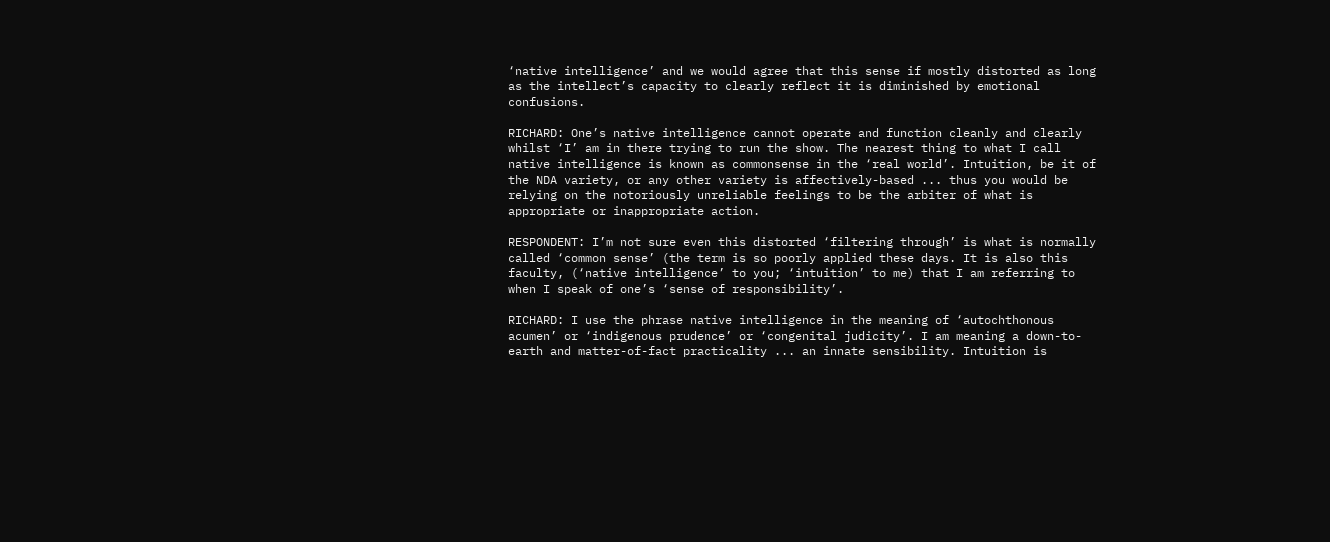‘native intelligence’ and we would agree that this sense if mostly distorted as long as the intellect’s capacity to clearly reflect it is diminished by emotional confusions.

RICHARD: One’s native intelligence cannot operate and function cleanly and clearly whilst ‘I’ am in there trying to run the show. The nearest thing to what I call native intelligence is known as commonsense in the ‘real world’. Intuition, be it of the NDA variety, or any other variety is affectively-based ... thus you would be relying on the notoriously unreliable feelings to be the arbiter of what is appropriate or inappropriate action.

RESPONDENT: I’m not sure even this distorted ‘filtering through’ is what is normally called ‘common sense’ (the term is so poorly applied these days. It is also this faculty, (‘native intelligence’ to you; ‘intuition’ to me) that I am referring to when I speak of one’s ‘sense of responsibility’.

RICHARD: I use the phrase native intelligence in the meaning of ‘autochthonous acumen’ or ‘indigenous prudence’ or ‘congenital judicity’. I am meaning a down-to-earth and matter-of-fact practicality ... an innate sensibility. Intuition is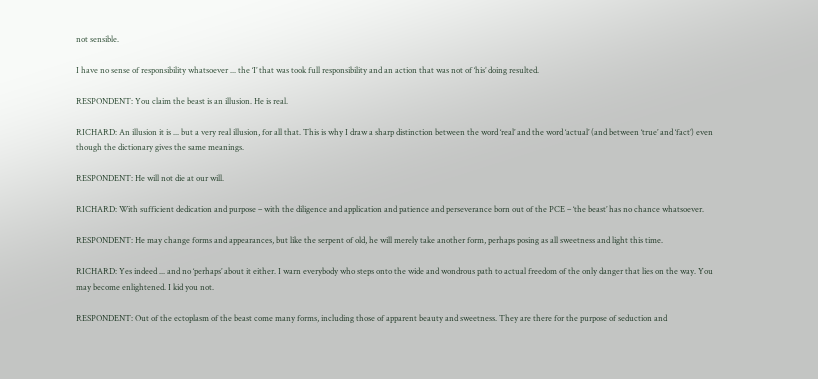not sensible.

I have no sense of responsibility whatsoever ... the ‘I’ that was took full responsibility and an action that was not of ‘his’ doing resulted.

RESPONDENT: You claim the beast is an illusion. He is real.

RICHARD: An illusion it is ... but a very real illusion, for all that. This is why I draw a sharp distinction between the word ‘real’ and the word ‘actual’ (and between ‘true’ and ‘fact’) even though the dictionary gives the same meanings.

RESPONDENT: He will not die at our will.

RICHARD: With sufficient dedication and purpose – with the diligence and application and patience and perseverance born out of the PCE – ‘the beast’ has no chance whatsoever.

RESPONDENT: He may change forms and appearances, but like the serpent of old, he will merely take another form, perhaps posing as all sweetness and light this time.

RICHARD: Yes indeed ... and no ‘perhaps’ about it either. I warn everybody who steps onto the wide and wondrous path to actual freedom of the only danger that lies on the way. You may become enlightened. I kid you not.

RESPONDENT: Out of the ectoplasm of the beast come many forms, including those of apparent beauty and sweetness. They are there for the purpose of seduction and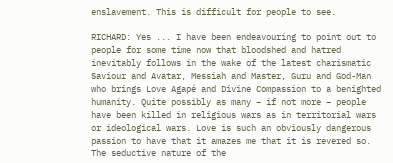enslavement. This is difficult for people to see.

RICHARD: Yes ... I have been endeavouring to point out to people for some time now that bloodshed and hatred inevitably follows in the wake of the latest charismatic Saviour and Avatar, Messiah and Master, Guru and God-Man who brings Love Agapé and Divine Compassion to a benighted humanity. Quite possibly as many – if not more – people have been killed in religious wars as in territorial wars or ideological wars. Love is such an obviously dangerous passion to have that it amazes me that it is revered so. The seductive nature of the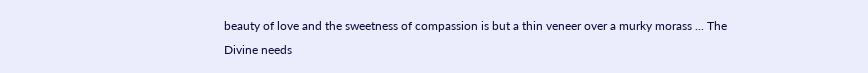beauty of love and the sweetness of compassion is but a thin veneer over a murky morass ... The Divine needs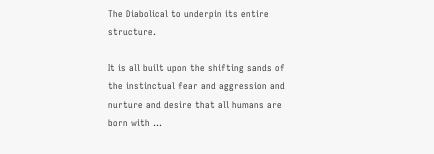The Diabolical to underpin its entire structure.

It is all built upon the shifting sands of the instinctual fear and aggression and nurture and desire that all humans are born with ...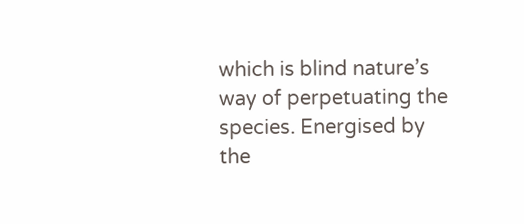which is blind nature’s way of perpetuating the species. Energised by the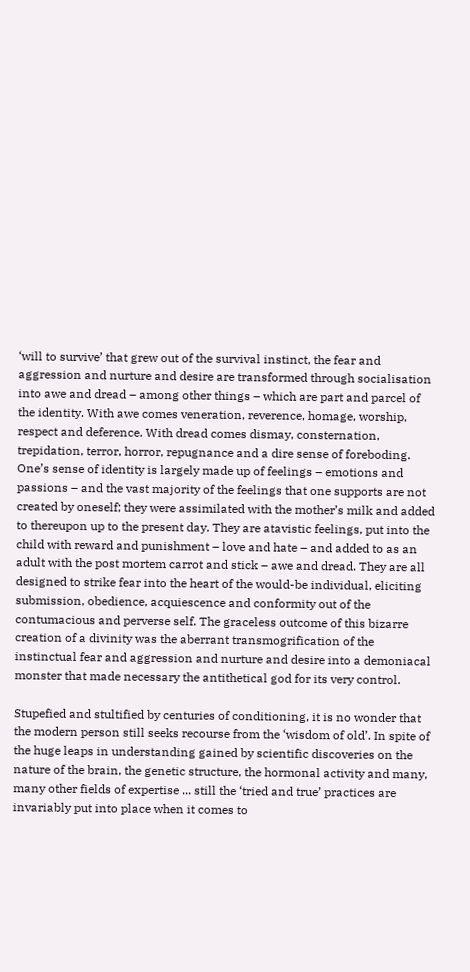‘will to survive’ that grew out of the survival instinct, the fear and aggression and nurture and desire are transformed through socialisation into awe and dread – among other things – which are part and parcel of the identity. With awe comes veneration, reverence, homage, worship, respect and deference. With dread comes dismay, consternation, trepidation, terror, horror, repugnance and a dire sense of foreboding. One’s sense of identity is largely made up of feelings – emotions and passions – and the vast majority of the feelings that one supports are not created by oneself; they were assimilated with the mother’s milk and added to thereupon up to the present day. They are atavistic feelings, put into the child with reward and punishment – love and hate – and added to as an adult with the post mortem carrot and stick – awe and dread. They are all designed to strike fear into the heart of the would-be individual, eliciting submission, obedience, acquiescence and conformity out of the contumacious and perverse self. The graceless outcome of this bizarre creation of a divinity was the aberrant transmogrification of the instinctual fear and aggression and nurture and desire into a demoniacal monster that made necessary the antithetical god for its very control.

Stupefied and stultified by centuries of conditioning, it is no wonder that the modern person still seeks recourse from the ‘wisdom of old’. In spite of the huge leaps in understanding gained by scientific discoveries on the nature of the brain, the genetic structure, the hormonal activity and many, many other fields of expertise ... still the ‘tried and true’ practices are invariably put into place when it comes to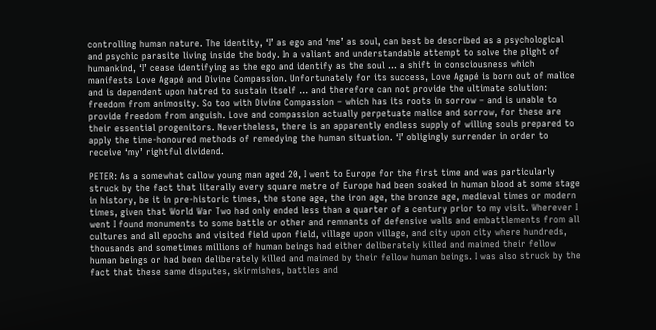controlling human nature. The identity, ‘I’ as ego and ‘me’ as soul, can best be described as a psychological and psychic parasite living inside the body. In a valiant and understandable attempt to solve the plight of humankind, ‘I’ cease identifying as the ego and identify as the soul ... a shift in consciousness which manifests Love Agapé and Divine Compassion. Unfortunately for its success, Love Agapé is born out of malice and is dependent upon hatred to sustain itself ... and therefore can not provide the ultimate solution: freedom from animosity. So too with Divine Compassion – which has its roots in sorrow – and is unable to provide freedom from anguish. Love and compassion actually perpetuate malice and sorrow, for these are their essential progenitors. Nevertheless, there is an apparently endless supply of willing souls prepared to apply the time-honoured methods of remedying the human situation. ‘I’ obligingly surrender in order to receive ‘my’ rightful dividend.

PETER: As a somewhat callow young man aged 20, I went to Europe for the first time and was particularly struck by the fact that literally every square metre of Europe had been soaked in human blood at some stage in history, be it in pre-historic times, the stone age, the iron age, the bronze age, medieval times or modern times, given that World War Two had only ended less than a quarter of a century prior to my visit. Wherever I went I found monuments to some battle or other and remnants of defensive walls and embattlements from all cultures and all epochs and visited field upon field, village upon village, and city upon city where hundreds, thousands and sometimes millions of human beings had either deliberately killed and maimed their fellow human beings or had been deliberately killed and maimed by their fellow human beings. I was also struck by the fact that these same disputes, skirmishes, battles and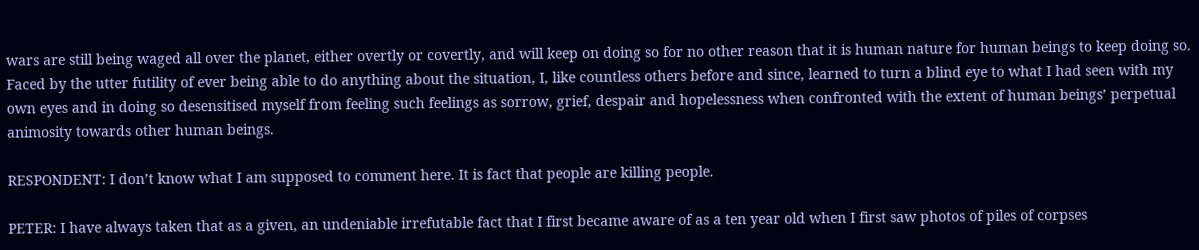wars are still being waged all over the planet, either overtly or covertly, and will keep on doing so for no other reason that it is human nature for human beings to keep doing so. Faced by the utter futility of ever being able to do anything about the situation, I, like countless others before and since, learned to turn a blind eye to what I had seen with my own eyes and in doing so desensitised myself from feeling such feelings as sorrow, grief, despair and hopelessness when confronted with the extent of human beings’ perpetual animosity towards other human beings.

RESPONDENT: I don’t know what I am supposed to comment here. It is fact that people are killing people.

PETER: I have always taken that as a given, an undeniable irrefutable fact that I first became aware of as a ten year old when I first saw photos of piles of corpses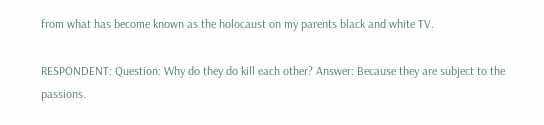from what has become known as the holocaust on my parents black and white TV.

RESPONDENT: Question: Why do they do kill each other? Answer: Because they are subject to the passions.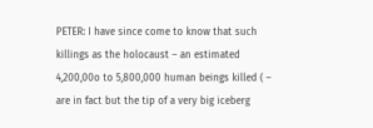PETER: I have since come to know that such killings as the holocaust – an estimated 4,200,00o to 5,800,000 human beings killed ( – are in fact but the tip of a very big iceberg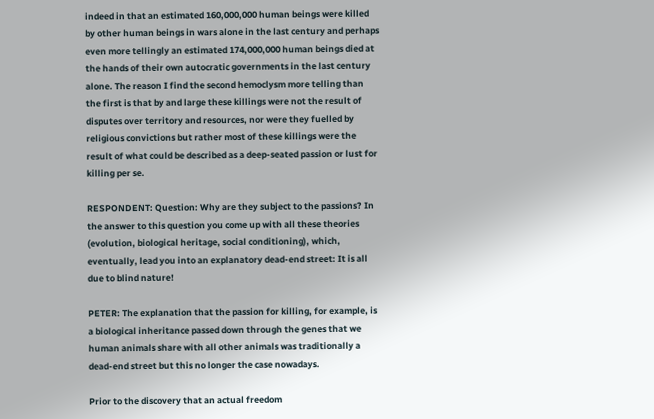indeed in that an estimated 160,000,000 human beings were killed by other human beings in wars alone in the last century and perhaps even more tellingly an estimated 174,000,000 human beings died at the hands of their own autocratic governments in the last century alone. The reason I find the second hemoclysm more telling than the first is that by and large these killings were not the result of disputes over territory and resources, nor were they fuelled by religious convictions but rather most of these killings were the result of what could be described as a deep-seated passion or lust for killing per se.

RESPONDENT: Question: Why are they subject to the passions? In the answer to this question you come up with all these theories (evolution, biological heritage, social conditioning), which, eventually, lead you into an explanatory dead-end street: It is all due to blind nature!

PETER: The explanation that the passion for killing, for example, is a biological inheritance passed down through the genes that we human animals share with all other animals was traditionally a dead-end street but this no longer the case nowadays.

Prior to the discovery that an actual freedom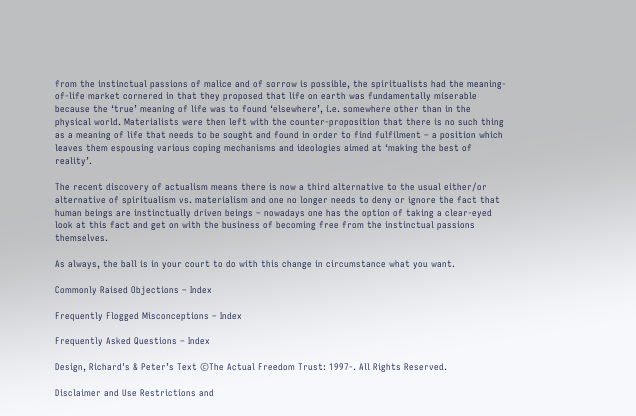from the instinctual passions of malice and of sorrow is possible, the spiritualists had the meaning-of-life market cornered in that they proposed that life on earth was fundamentally miserable because the ‘true’ meaning of life was to found ‘elsewhere’, i.e. somewhere other than in the physical world. Materialists were then left with the counter-proposition that there is no such thing as a meaning of life that needs to be sought and found in order to find fulfilment – a position which leaves them espousing various coping mechanisms and ideologies aimed at ‘making the best of reality’.

The recent discovery of actualism means there is now a third alternative to the usual either/or alternative of spiritualism vs. materialism and one no longer needs to deny or ignore the fact that human beings are instinctually driven beings – nowadays one has the option of taking a clear-eyed look at this fact and get on with the business of becoming free from the instinctual passions themselves.

As always, the ball is in your court to do with this change in circumstance what you want.

Commonly Raised Objections – Index

Frequently Flogged Misconceptions – Index

Frequently Asked Questions – Index

Design, Richard's & Peter’s Text ©The Actual Freedom Trust: 1997-. All Rights Reserved.

Disclaimer and Use Restrictions and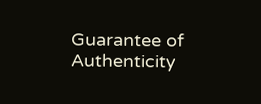Guarantee of Authenticity